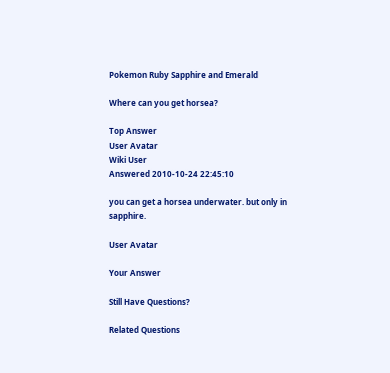Pokemon Ruby Sapphire and Emerald

Where can you get horsea?

Top Answer
User Avatar
Wiki User
Answered 2010-10-24 22:45:10

you can get a horsea underwater. but only in sapphire.

User Avatar

Your Answer

Still Have Questions?

Related Questions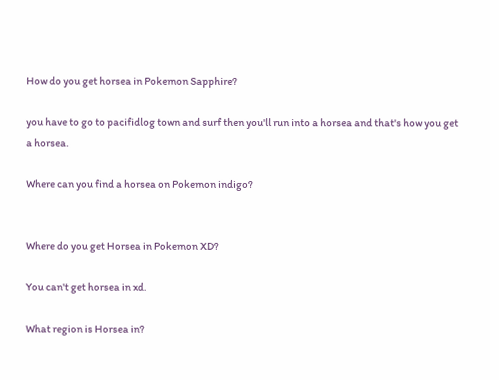How do you get horsea in Pokemon Sapphire?

you have to go to pacifidlog town and surf then you'll run into a horsea and that's how you get a horsea.

Where can you find a horsea on Pokemon indigo?


Where do you get Horsea in Pokemon XD?

You can't get horsea in xd.

What region is Horsea in?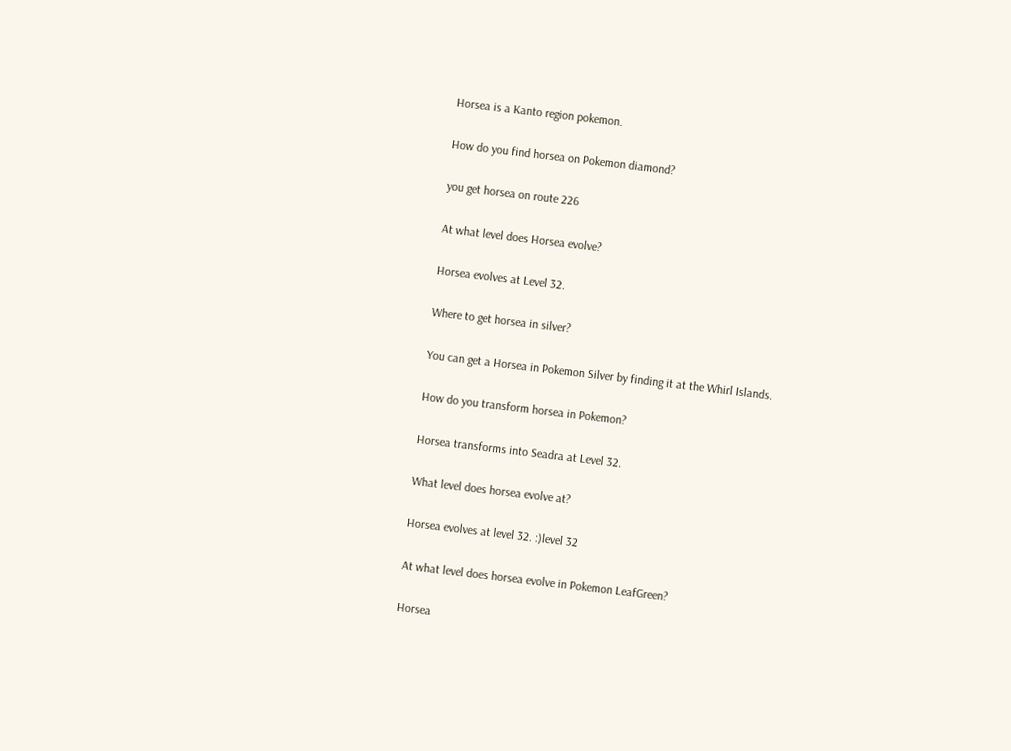Horsea is a Kanto region pokemon.

How do you find horsea on Pokemon diamond?

you get horsea on route 226

At what level does Horsea evolve?

Horsea evolves at Level 32.

Where to get horsea in silver?

You can get a Horsea in Pokemon Silver by finding it at the Whirl Islands.

How do you transform horsea in Pokemon?

Horsea transforms into Seadra at Level 32.

What level does horsea evolve at?

Horsea evolves at level 32. :)level 32

At what level does horsea evolve in Pokemon LeafGreen?

Horsea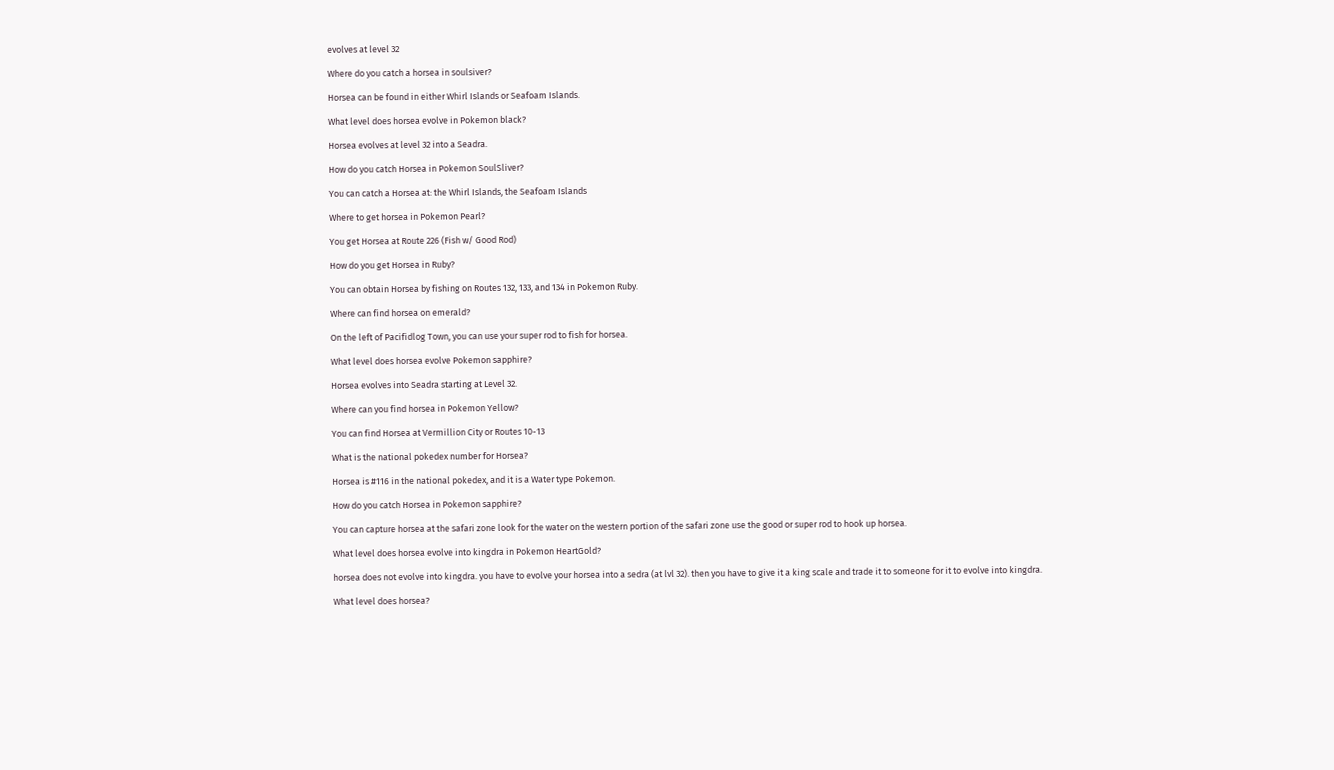evolves at level 32

Where do you catch a horsea in soulsiver?

Horsea can be found in either Whirl Islands or Seafoam Islands.

What level does horsea evolve in Pokemon black?

Horsea evolves at level 32 into a Seadra.

How do you catch Horsea in Pokemon SoulSliver?

You can catch a Horsea at: the Whirl Islands, the Seafoam Islands

Where to get horsea in Pokemon Pearl?

You get Horsea at Route 226 (Fish w/ Good Rod)

How do you get Horsea in Ruby?

You can obtain Horsea by fishing on Routes 132, 133, and 134 in Pokemon Ruby.

Where can find horsea on emerald?

On the left of Pacifidlog Town, you can use your super rod to fish for horsea.

What level does horsea evolve Pokemon sapphire?

Horsea evolves into Seadra starting at Level 32.

Where can you find horsea in Pokemon Yellow?

You can find Horsea at Vermillion City or Routes 10-13

What is the national pokedex number for Horsea?

Horsea is #116 in the national pokedex, and it is a Water type Pokemon.

How do you catch Horsea in Pokemon sapphire?

You can capture horsea at the safari zone look for the water on the western portion of the safari zone use the good or super rod to hook up horsea.

What level does horsea evolve into kingdra in Pokemon HeartGold?

horsea does not evolve into kingdra. you have to evolve your horsea into a sedra (at lvl 32). then you have to give it a king scale and trade it to someone for it to evolve into kingdra.

What level does horsea?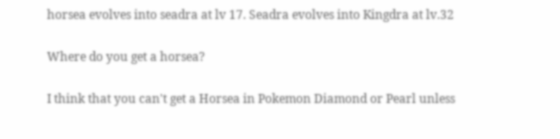horsea evolves into seadra at lv 17. Seadra evolves into Kingdra at lv.32

Where do you get a horsea?

I think that you can't get a Horsea in Pokemon Diamond or Pearl unless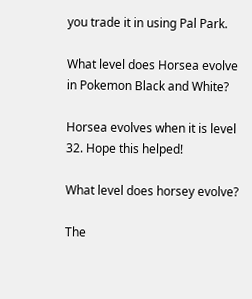you trade it in using Pal Park.

What level does Horsea evolve in Pokemon Black and White?

Horsea evolves when it is level 32. Hope this helped!

What level does horsey evolve?

The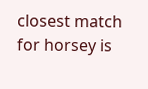closest match for horsey is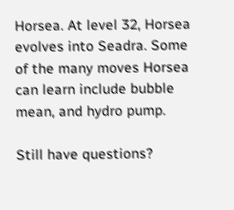Horsea. At level 32, Horsea evolves into Seadra. Some of the many moves Horsea can learn include bubble mean, and hydro pump.

Still have questions?